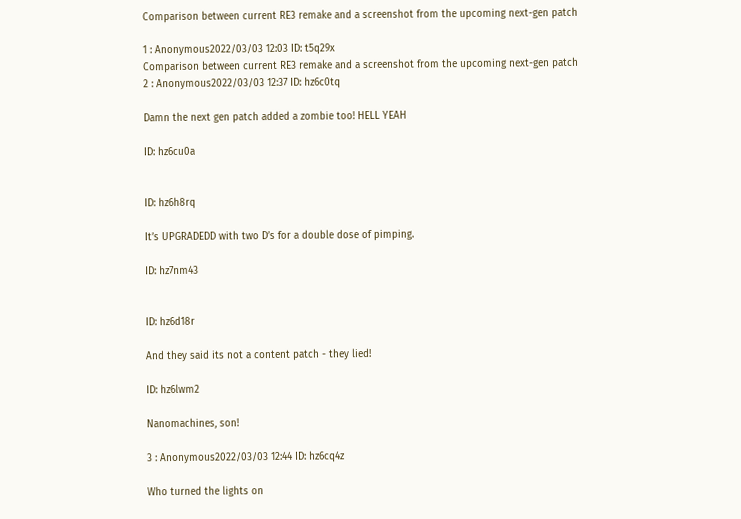Comparison between current RE3 remake and a screenshot from the upcoming next-gen patch

1 : Anonymous2022/03/03 12:03 ID: t5q29x
Comparison between current RE3 remake and a screenshot from the upcoming next-gen patch
2 : Anonymous2022/03/03 12:37 ID: hz6c0tq

Damn the next gen patch added a zombie too! HELL YEAH

ID: hz6cu0a


ID: hz6h8rq

It’s UPGRADEDD with two D’s for a double dose of pimping.

ID: hz7nm43


ID: hz6d18r

And they said its not a content patch - they lied!

ID: hz6lwm2

Nanomachines, son!

3 : Anonymous2022/03/03 12:44 ID: hz6cq4z

Who turned the lights on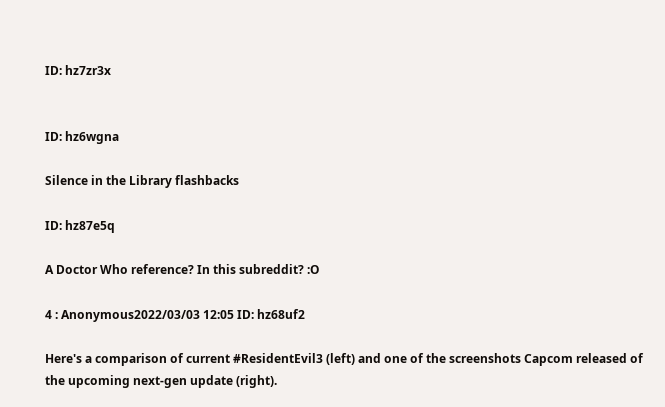ID: hz7zr3x


ID: hz6wgna

Silence in the Library flashbacks

ID: hz87e5q

A Doctor Who reference? In this subreddit? :O

4 : Anonymous2022/03/03 12:05 ID: hz68uf2

Here's a comparison of current #ResidentEvil3 (left) and one of the screenshots Capcom released of the upcoming next-gen update (right).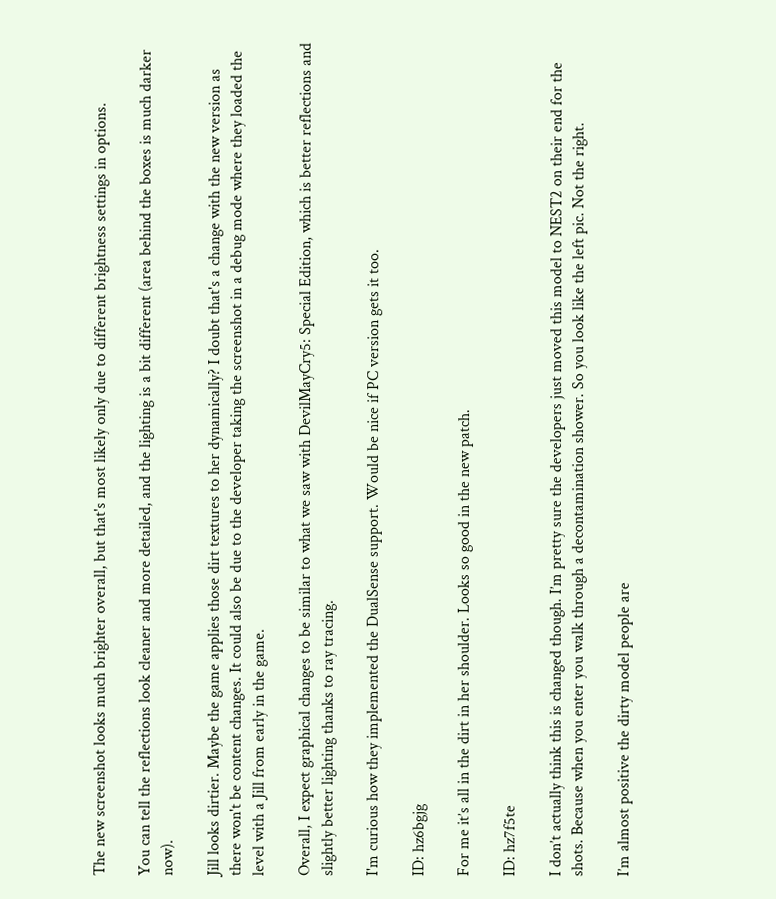The new screenshot looks much brighter overall, but that's most likely only due to different brightness settings in options.

You can tell the reflections look cleaner and more detailed, and the lighting is a bit different (area behind the boxes is much darker now).

Jill looks dirtier. Maybe the game applies those dirt textures to her dynamically? I doubt that's a change with the new version as there won't be content changes. It could also be due to the developer taking the screenshot in a debug mode where they loaded the level with a Jill from early in the game.

Overall, I expect graphical changes to be similar to what we saw with DevilMayCry5: Special Edition, which is better reflections and slightly better lighting thanks to ray tracing.

I'm curious how they implemented the DualSense support. Would be nice if PC version gets it too.

ID: hz6bgjg

For me it’s all in the dirt in her shoulder. Looks so good in the new patch.

ID: hz7f5te

I don’t actually think this is changed though. I’m pretty sure the developers just moved this model to NEST2 on their end for the shots. Because when you enter you walk through a decontamination shower. So you look like the left pic. Not the right.

I’m almost positive the dirty model people are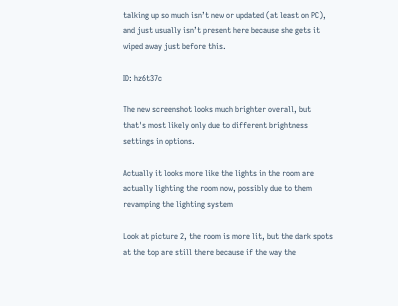talking up so much isn’t new or updated (at least on PC), and just usually isn’t present here because she gets it wiped away just before this.

ID: hz6t37c

The new screenshot looks much brighter overall, but that's most likely only due to different brightness settings in options.

Actually it looks more like the lights in the room are actually lighting the room now, possibly due to them revamping the lighting system

Look at picture 2, the room is more lit, but the dark spots at the top are still there because if the way the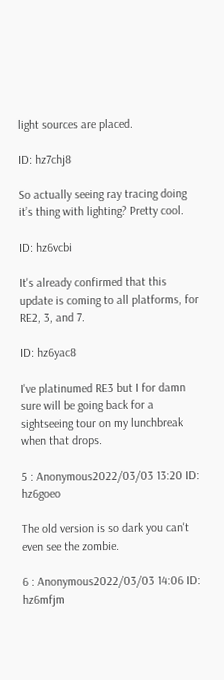light sources are placed.

ID: hz7chj8

So actually seeing ray tracing doing it’s thing with lighting? Pretty cool.

ID: hz6vcbi

It's already confirmed that this update is coming to all platforms, for RE2, 3, and 7.

ID: hz6yac8

I've platinumed RE3 but I for damn sure will be going back for a sightseeing tour on my lunchbreak when that drops.

5 : Anonymous2022/03/03 13:20 ID: hz6goeo

The old version is so dark you can't even see the zombie.

6 : Anonymous2022/03/03 14:06 ID: hz6mfjm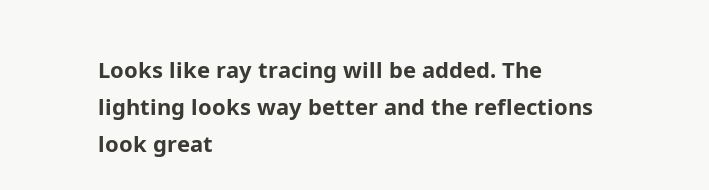Looks like ray tracing will be added. The lighting looks way better and the reflections look great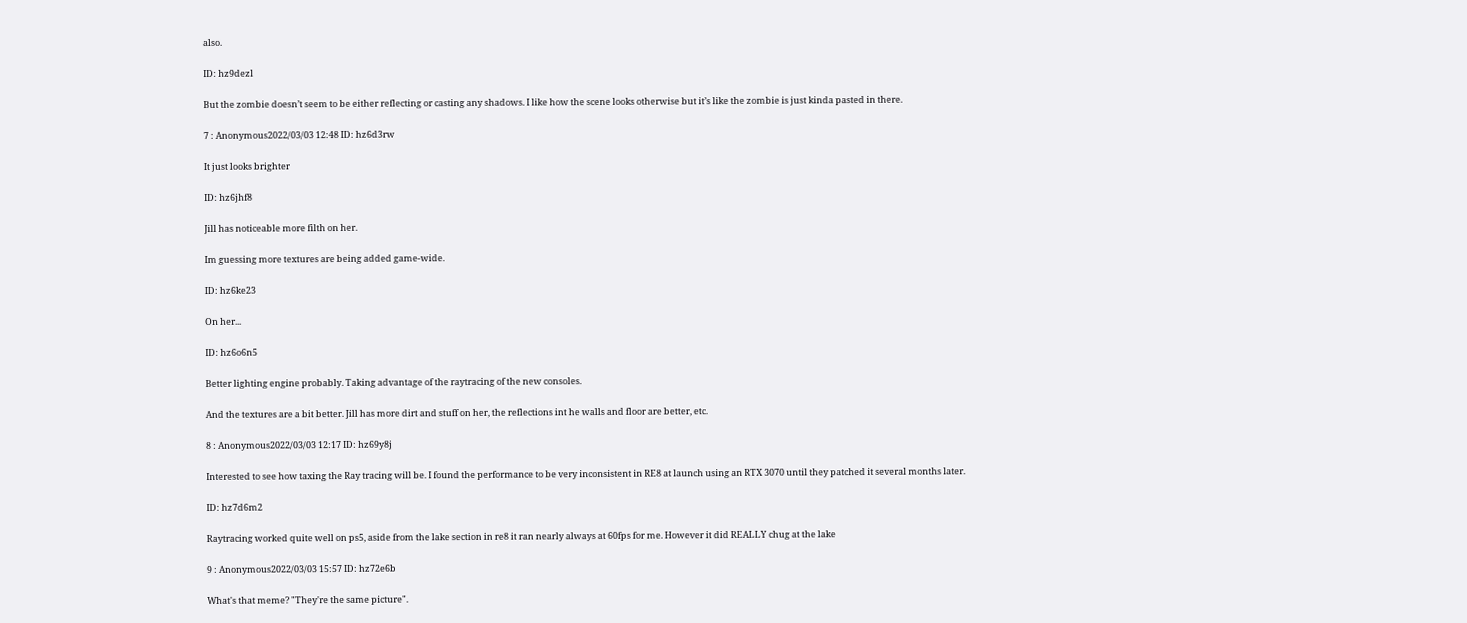also.

ID: hz9dezl

But the zombie doesn’t seem to be either reflecting or casting any shadows. I like how the scene looks otherwise but it’s like the zombie is just kinda pasted in there.

7 : Anonymous2022/03/03 12:48 ID: hz6d3rw

It just looks brighter

ID: hz6jhf8

Jill has noticeable more filth on her.

Im guessing more textures are being added game-wide.

ID: hz6ke23

On her...

ID: hz6o6n5

Better lighting engine probably. Taking advantage of the raytracing of the new consoles.

And the textures are a bit better. Jill has more dirt and stuff on her, the reflections int he walls and floor are better, etc.

8 : Anonymous2022/03/03 12:17 ID: hz69y8j

Interested to see how taxing the Ray tracing will be. I found the performance to be very inconsistent in RE8 at launch using an RTX 3070 until they patched it several months later.

ID: hz7d6m2

Raytracing worked quite well on ps5, aside from the lake section in re8 it ran nearly always at 60fps for me. However it did REALLY chug at the lake

9 : Anonymous2022/03/03 15:57 ID: hz72e6b

What's that meme? "They're the same picture".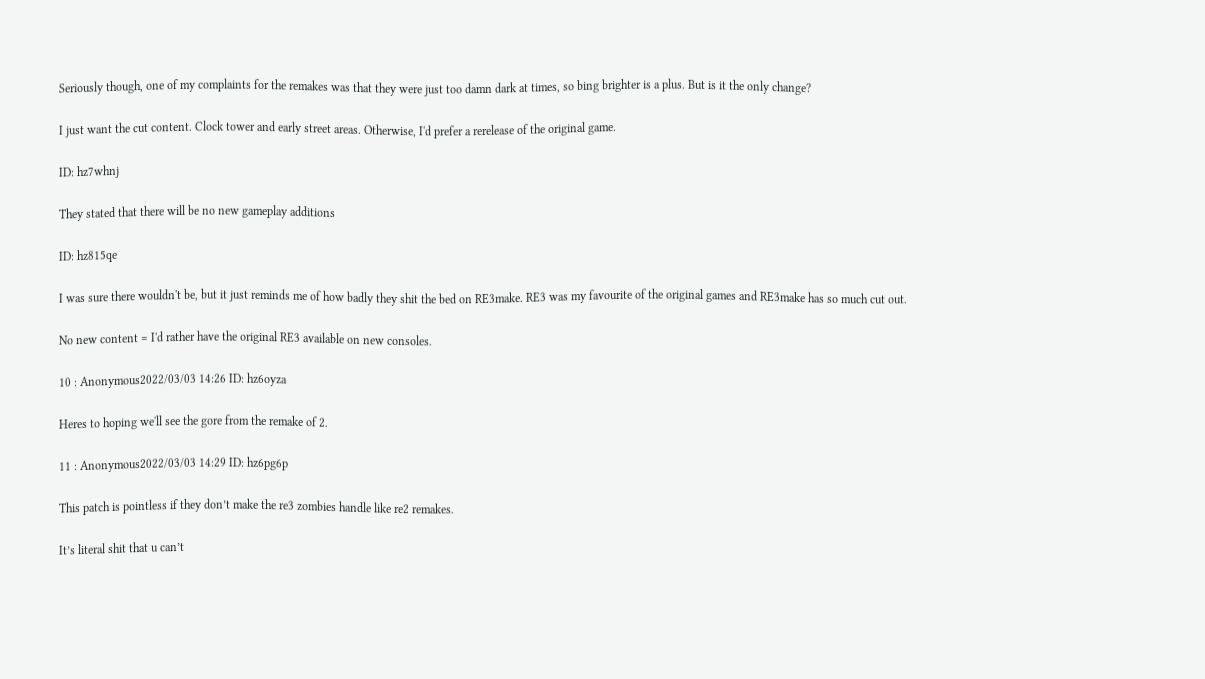Seriously though, one of my complaints for the remakes was that they were just too damn dark at times, so bing brighter is a plus. But is it the only change?

I just want the cut content. Clock tower and early street areas. Otherwise, I'd prefer a rerelease of the original game.

ID: hz7whnj

They stated that there will be no new gameplay additions

ID: hz815qe

I was sure there wouldn't be, but it just reminds me of how badly they shit the bed on RE3make. RE3 was my favourite of the original games and RE3make has so much cut out.

No new content = I'd rather have the original RE3 available on new consoles.

10 : Anonymous2022/03/03 14:26 ID: hz6oyza

Heres to hoping we'll see the gore from the remake of 2.

11 : Anonymous2022/03/03 14:29 ID: hz6pg6p

This patch is pointless if they don’t make the re3 zombies handle like re2 remakes.

It’s literal shit that u can’t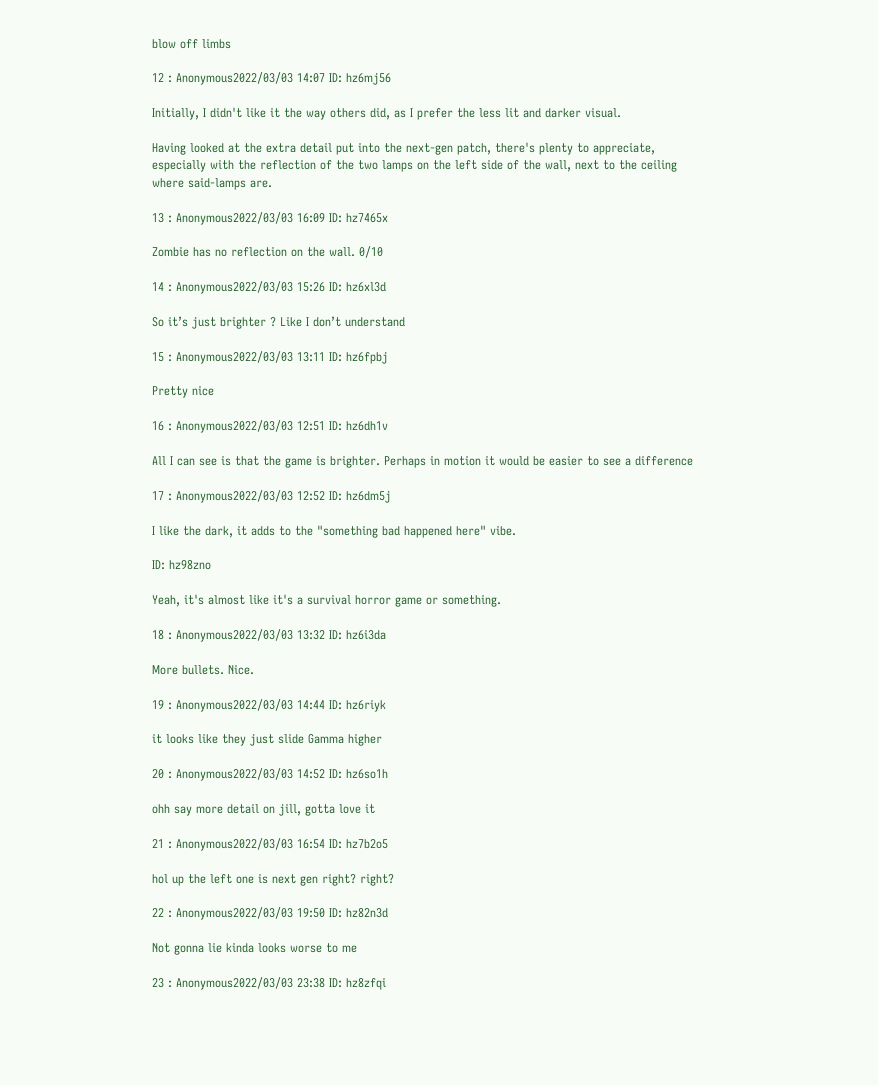blow off limbs

12 : Anonymous2022/03/03 14:07 ID: hz6mj56

Initially, I didn't like it the way others did, as I prefer the less lit and darker visual.

Having looked at the extra detail put into the next-gen patch, there's plenty to appreciate, especially with the reflection of the two lamps on the left side of the wall, next to the ceiling where said-lamps are.

13 : Anonymous2022/03/03 16:09 ID: hz7465x

Zombie has no reflection on the wall. 0/10

14 : Anonymous2022/03/03 15:26 ID: hz6xl3d

So it’s just brighter ? Like I don’t understand

15 : Anonymous2022/03/03 13:11 ID: hz6fpbj

Pretty nice

16 : Anonymous2022/03/03 12:51 ID: hz6dh1v

All I can see is that the game is brighter. Perhaps in motion it would be easier to see a difference

17 : Anonymous2022/03/03 12:52 ID: hz6dm5j

I like the dark, it adds to the "something bad happened here" vibe.

ID: hz98zno

Yeah, it's almost like it's a survival horror game or something.

18 : Anonymous2022/03/03 13:32 ID: hz6i3da

More bullets. Nice.

19 : Anonymous2022/03/03 14:44 ID: hz6riyk

it looks like they just slide Gamma higher

20 : Anonymous2022/03/03 14:52 ID: hz6so1h

ohh say more detail on jill, gotta love it

21 : Anonymous2022/03/03 16:54 ID: hz7b2o5

hol up the left one is next gen right? right?

22 : Anonymous2022/03/03 19:50 ID: hz82n3d

Not gonna lie kinda looks worse to me

23 : Anonymous2022/03/03 23:38 ID: hz8zfqi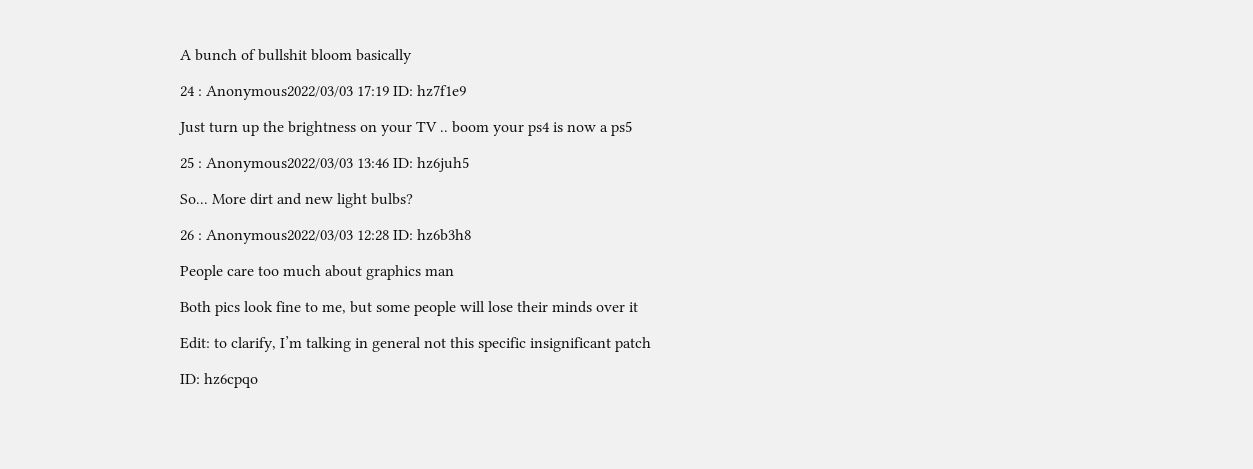A bunch of bullshit bloom basically

24 : Anonymous2022/03/03 17:19 ID: hz7f1e9

Just turn up the brightness on your TV .. boom your ps4 is now a ps5

25 : Anonymous2022/03/03 13:46 ID: hz6juh5

So... More dirt and new light bulbs?

26 : Anonymous2022/03/03 12:28 ID: hz6b3h8

People care too much about graphics man

Both pics look fine to me, but some people will lose their minds over it

Edit: to clarify, I’m talking in general not this specific insignificant patch

ID: hz6cpqo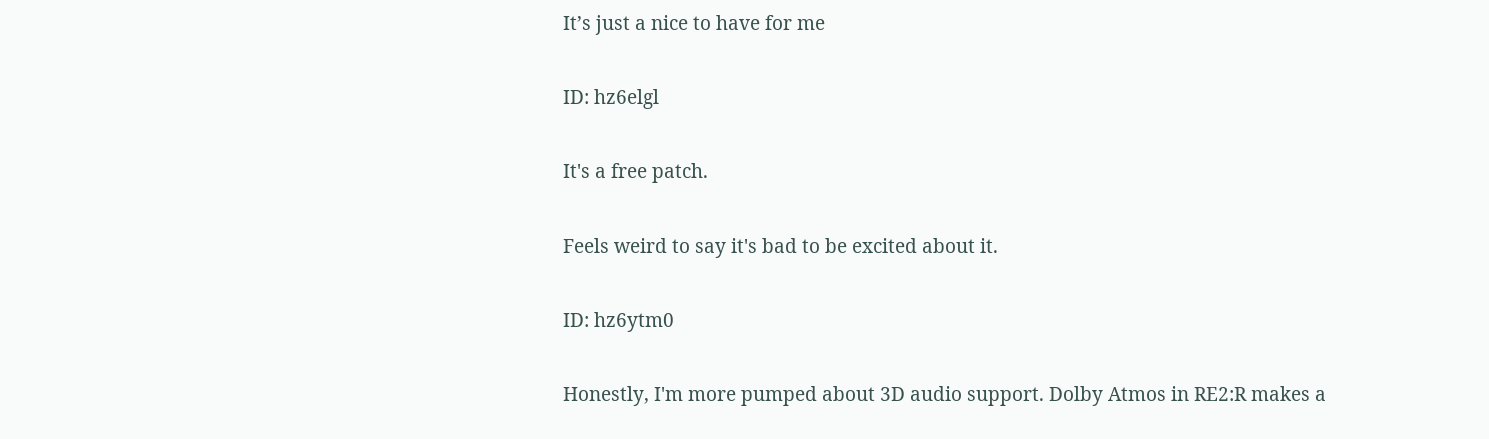It’s just a nice to have for me

ID: hz6elgl

It's a free patch.

Feels weird to say it's bad to be excited about it.

ID: hz6ytm0

Honestly, I'm more pumped about 3D audio support. Dolby Atmos in RE2:R makes a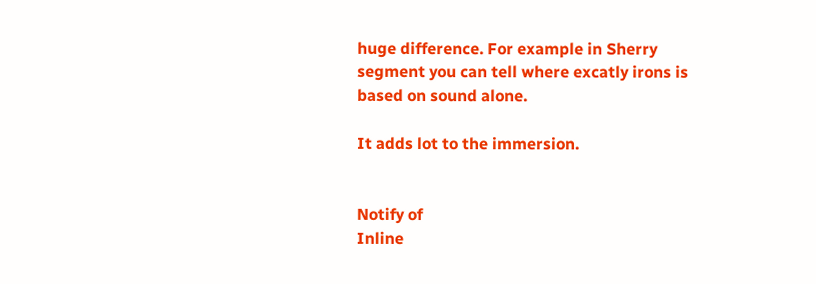huge difference. For example in Sherry segment you can tell where excatly irons is based on sound alone.

It adds lot to the immersion.


Notify of
Inline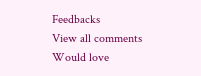Feedbacks
View all comments
Would love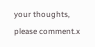your thoughts, please comment.x